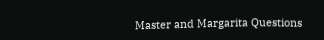Master and Margarita Questions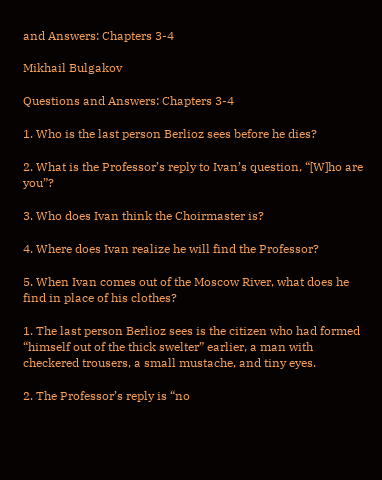and Answers: Chapters 3-4

Mikhail Bulgakov

Questions and Answers: Chapters 3-4

1. Who is the last person Berlioz sees before he dies?

2. What is the Professor’s reply to Ivan’s question, “[W]ho are you”?

3. Who does Ivan think the Choirmaster is?

4. Where does Ivan realize he will find the Professor?

5. When Ivan comes out of the Moscow River, what does he find in place of his clothes?

1. The last person Berlioz sees is the citizen who had formed “himself out of the thick swelter” earlier, a man with checkered trousers, a small mustache, and tiny eyes.

2. The Professor’s reply is “no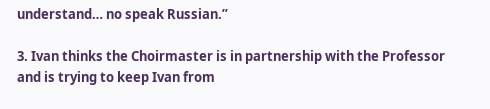understand… no speak Russian.”

3. Ivan thinks the Choirmaster is in partnership with the Professor and is trying to keep Ivan from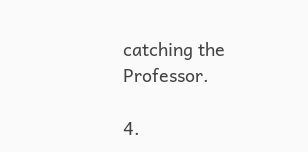catching the Professor.

4.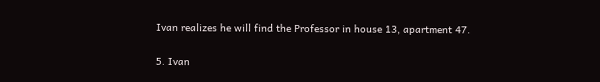Ivan realizes he will find the Professor in house 13, apartment 47.

5. Ivan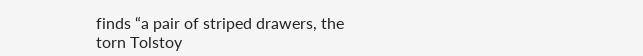finds “a pair of striped drawers, the torn Tolstoy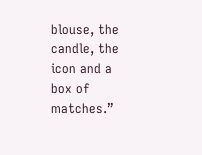blouse, the candle, the icon and a box of matches.”